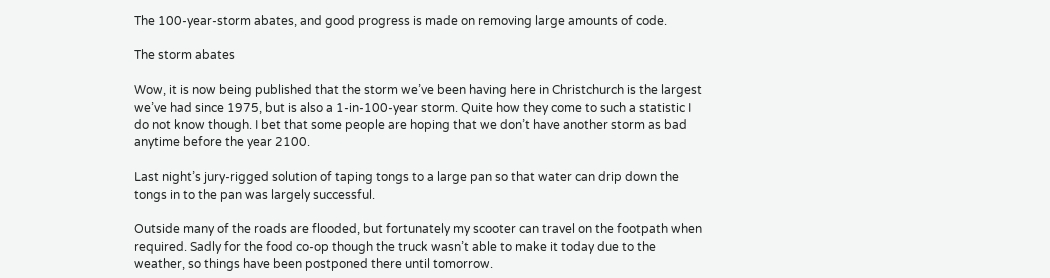The 100-year-storm abates, and good progress is made on removing large amounts of code.

The storm abates

Wow, it is now being published that the storm we’ve been having here in Christchurch is the largest we’ve had since 1975, but is also a 1-in-100-year storm. Quite how they come to such a statistic I do not know though. I bet that some people are hoping that we don’t have another storm as bad anytime before the year 2100.

Last night’s jury-rigged solution of taping tongs to a large pan so that water can drip down the tongs in to the pan was largely successful.

Outside many of the roads are flooded, but fortunately my scooter can travel on the footpath when required. Sadly for the food co-op though the truck wasn’t able to make it today due to the weather, so things have been postponed there until tomorrow.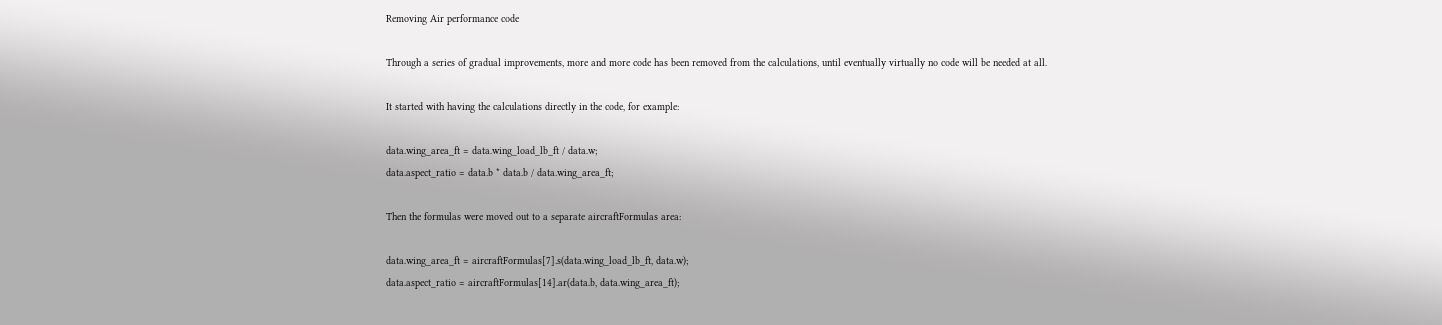Removing Air performance code

Through a series of gradual improvements, more and more code has been removed from the calculations, until eventually virtually no code will be needed at all.

It started with having the calculations directly in the code, for example:

data.wing_area_ft = data.wing_load_lb_ft / data.w;
data.aspect_ratio = data.b * data.b / data.wing_area_ft;

Then the formulas were moved out to a separate aircraftFormulas area:

data.wing_area_ft = aircraftFormulas[7].s(data.wing_load_lb_ft, data.w);
data.aspect_ratio = aircraftFormulas[14].ar(data.b, data.wing_area_ft);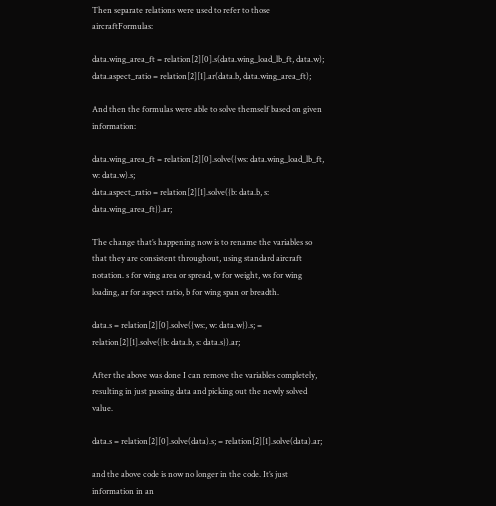Then separate relations were used to refer to those aircraftFormulas:

data.wing_area_ft = relation[2][0].s(data.wing_load_lb_ft, data.w);
data.aspect_ratio = relation[2][1].ar(data.b, data.wing_area_ft);

And then the formulas were able to solve themself based on given information:

data.wing_area_ft = relation[2][0].solve({ws: data.wing_load_lb_ft, w: data.w).s;
data.aspect_ratio = relation[2][1].solve({b: data.b, s: data.wing_area_ft}).ar;

The change that’s happening now is to rename the variables so that they are consistent throughout, using standard aircraft notation. s for wing area or spread, w for weight, ws for wing loading, ar for aspect ratio, b for wing span or breadth.

data.s = relation[2][0].solve({ws:, w: data.w}).s; = relation[2][1].solve({b: data.b, s: data.s}).ar;

After the above was done I can remove the variables completely, resulting in just passing data and picking out the newly solved value.

data.s = relation[2][0].solve(data).s; = relation[2][1].solve(data).ar;

and the above code is now no longer in the code. It’s just information in an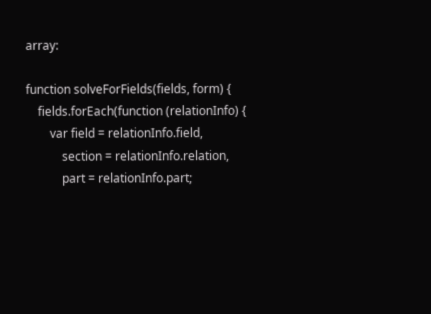array:

function solveForFields(fields, form) {
    fields.forEach(function (relationInfo) {
        var field = relationInfo.field,
            section = relationInfo.relation,
            part = relationInfo.part;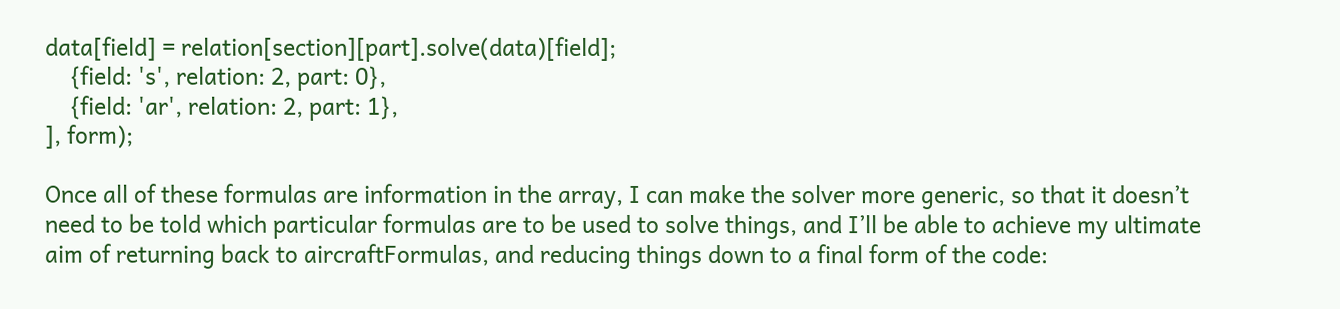data[field] = relation[section][part].solve(data)[field];
    {field: 's', relation: 2, part: 0},
    {field: 'ar', relation: 2, part: 1},
], form);

Once all of these formulas are information in the array, I can make the solver more generic, so that it doesn’t need to be told which particular formulas are to be used to solve things, and I’ll be able to achieve my ultimate aim of returning back to aircraftFormulas, and reducing things down to a final form of the code: